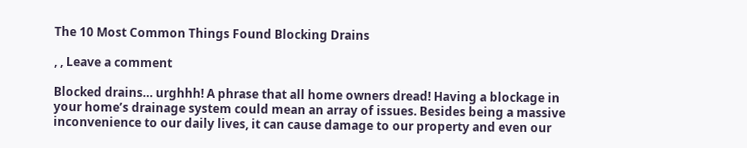The 10 Most Common Things Found Blocking Drains

, , Leave a comment

Blocked drains… urghhh! A phrase that all home owners dread! Having a blockage in your home’s drainage system could mean an array of issues. Besides being a massive inconvenience to our daily lives, it can cause damage to our property and even our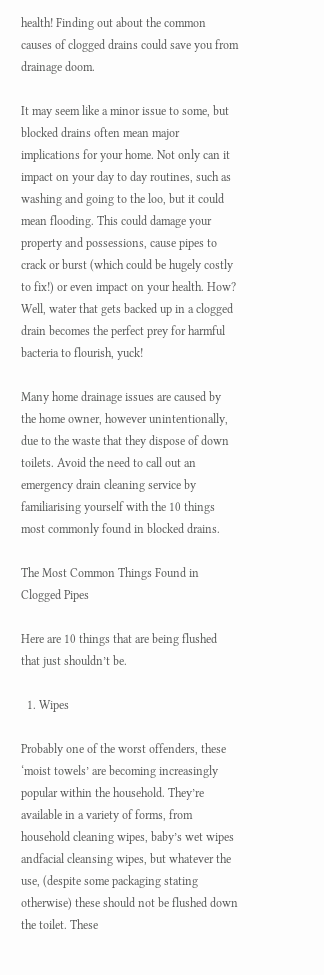health! Finding out about the common causes of clogged drains could save you from drainage doom.

It may seem like a minor issue to some, but blocked drains often mean major implications for your home. Not only can it impact on your day to day routines, such as washing and going to the loo, but it could mean flooding. This could damage your property and possessions, cause pipes to crack or burst (which could be hugely costly to fix!) or even impact on your health. How? Well, water that gets backed up in a clogged drain becomes the perfect prey for harmful bacteria to flourish, yuck!

Many home drainage issues are caused by the home owner, however unintentionally, due to the waste that they dispose of down toilets. Avoid the need to call out an emergency drain cleaning service by familiarising yourself with the 10 things most commonly found in blocked drains.

The Most Common Things Found in Clogged Pipes

Here are 10 things that are being flushed that just shouldn’t be.

  1. Wipes

Probably one of the worst offenders, these ‘moist towels’ are becoming increasingly popular within the household. They’re available in a variety of forms, from household cleaning wipes, baby’s wet wipes andfacial cleansing wipes, but whatever the use, (despite some packaging stating otherwise) these should not be flushed down the toilet. These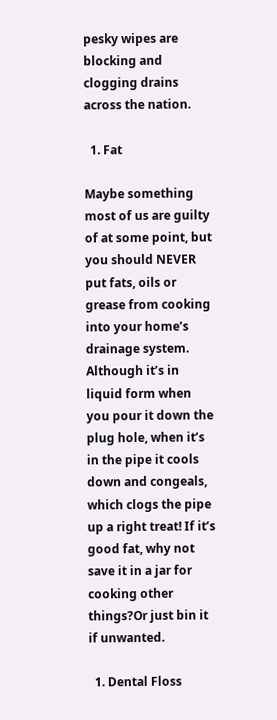pesky wipes are blocking and clogging drains across the nation.

  1. Fat

Maybe something most of us are guilty of at some point, but you should NEVER put fats, oils or grease from cooking into your home’s drainage system. Although it’s in liquid form when you pour it down the plug hole, when it’s in the pipe it cools down and congeals, which clogs the pipe up a right treat! If it’s good fat, why not save it in a jar for cooking other things?Or just bin it if unwanted.

  1. Dental Floss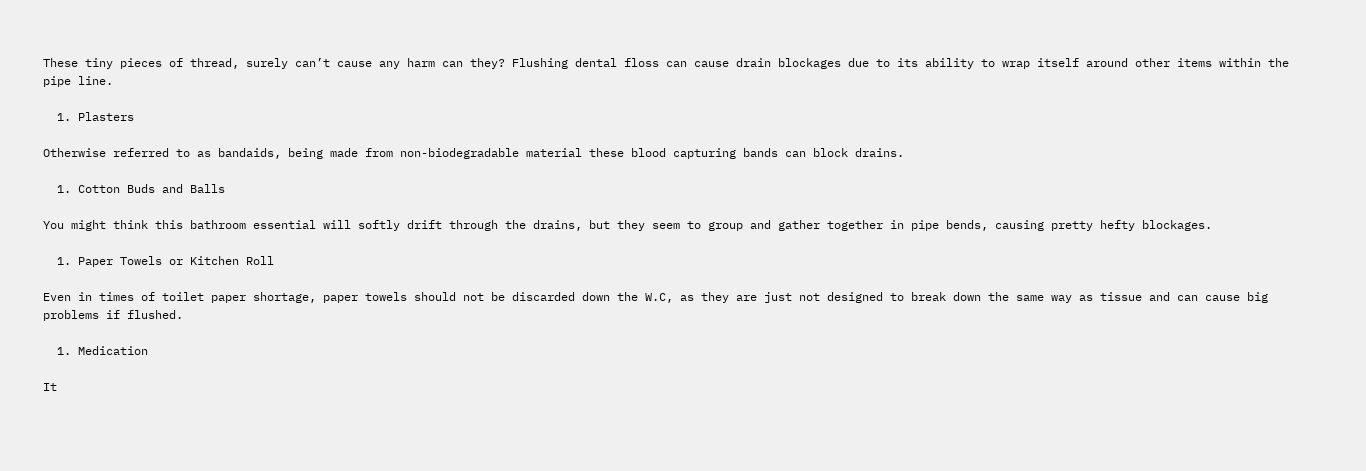These tiny pieces of thread, surely can’t cause any harm can they? Flushing dental floss can cause drain blockages due to its ability to wrap itself around other items within the pipe line.

  1. Plasters

Otherwise referred to as bandaids, being made from non-biodegradable material these blood capturing bands can block drains.

  1. Cotton Buds and Balls

You might think this bathroom essential will softly drift through the drains, but they seem to group and gather together in pipe bends, causing pretty hefty blockages.

  1. Paper Towels or Kitchen Roll

Even in times of toilet paper shortage, paper towels should not be discarded down the W.C, as they are just not designed to break down the same way as tissue and can cause big problems if flushed.

  1. Medication

It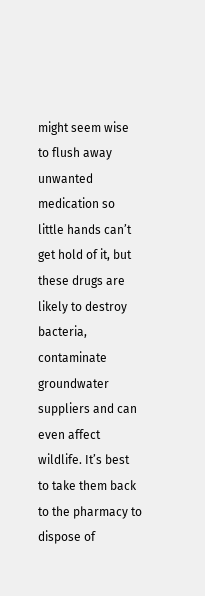might seem wise to flush away unwanted medication so little hands can’t get hold of it, but these drugs are likely to destroy bacteria, contaminate groundwater suppliers and can even affect wildlife. It’s best to take them back to the pharmacy to dispose of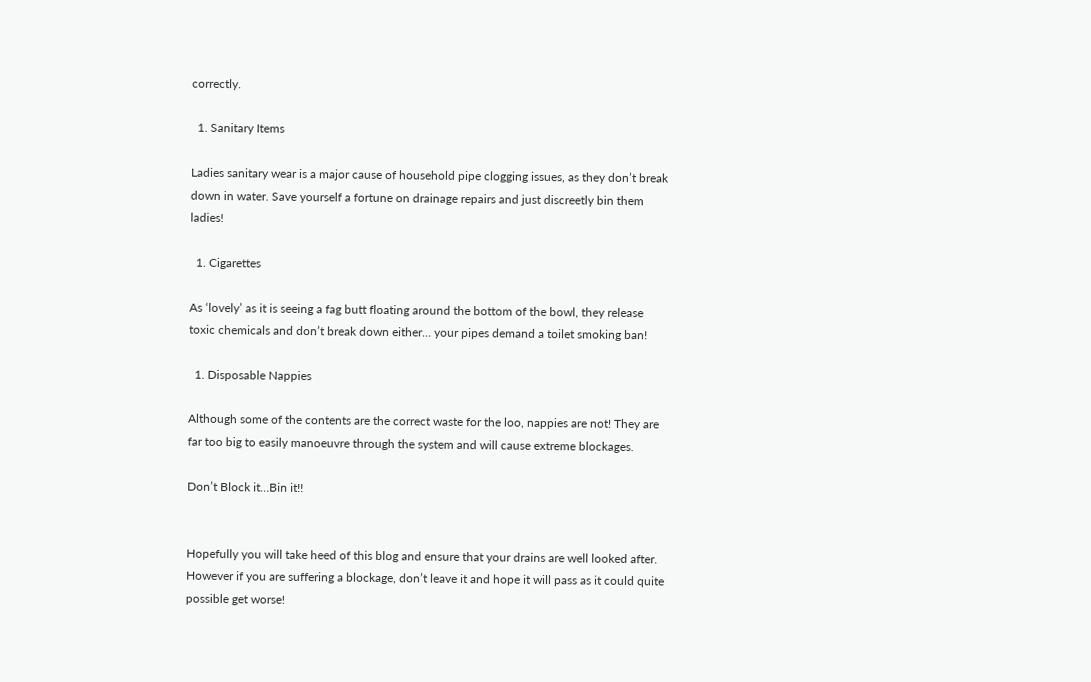correctly.

  1. Sanitary Items

Ladies sanitary wear is a major cause of household pipe clogging issues, as they don’t break down in water. Save yourself a fortune on drainage repairs and just discreetly bin them ladies!

  1. Cigarettes

As ‘lovely’ as it is seeing a fag butt floating around the bottom of the bowl, they release toxic chemicals and don’t break down either… your pipes demand a toilet smoking ban!

  1. Disposable Nappies

Although some of the contents are the correct waste for the loo, nappies are not! They are far too big to easily manoeuvre through the system and will cause extreme blockages.

Don’t Block it…Bin it!!


Hopefully you will take heed of this blog and ensure that your drains are well looked after. However if you are suffering a blockage, don’t leave it and hope it will pass as it could quite possible get worse!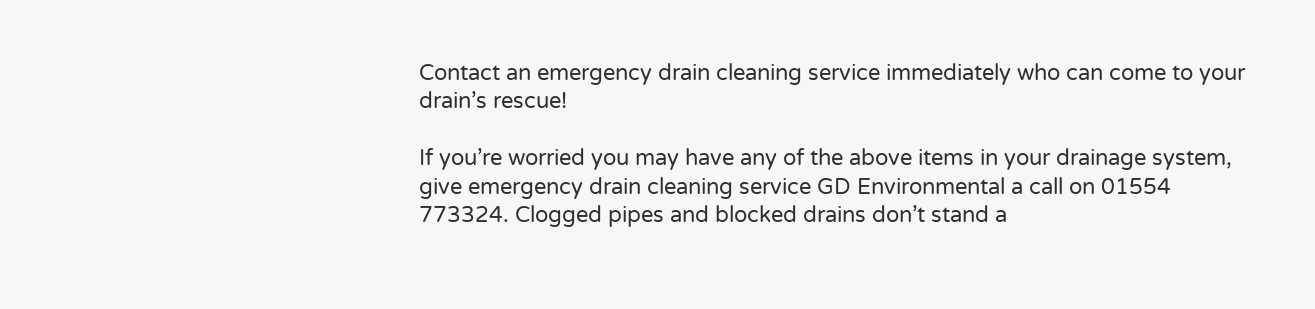Contact an emergency drain cleaning service immediately who can come to your drain’s rescue!

If you’re worried you may have any of the above items in your drainage system, give emergency drain cleaning service GD Environmental a call on 01554 773324. Clogged pipes and blocked drains don’t stand a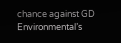chance against GD Environmental’s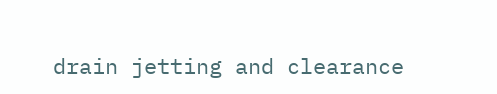drain jetting and clearance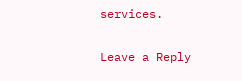services.

Leave a Reply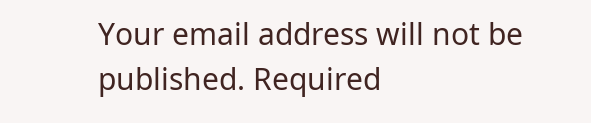Your email address will not be published. Required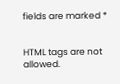fields are marked *


HTML tags are not allowed.